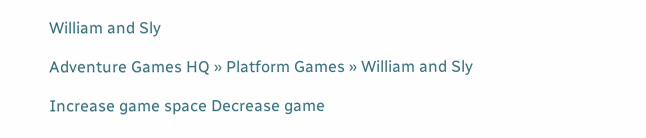William and Sly

Adventure Games HQ » Platform Games » William and Sly

Increase game space Decrease game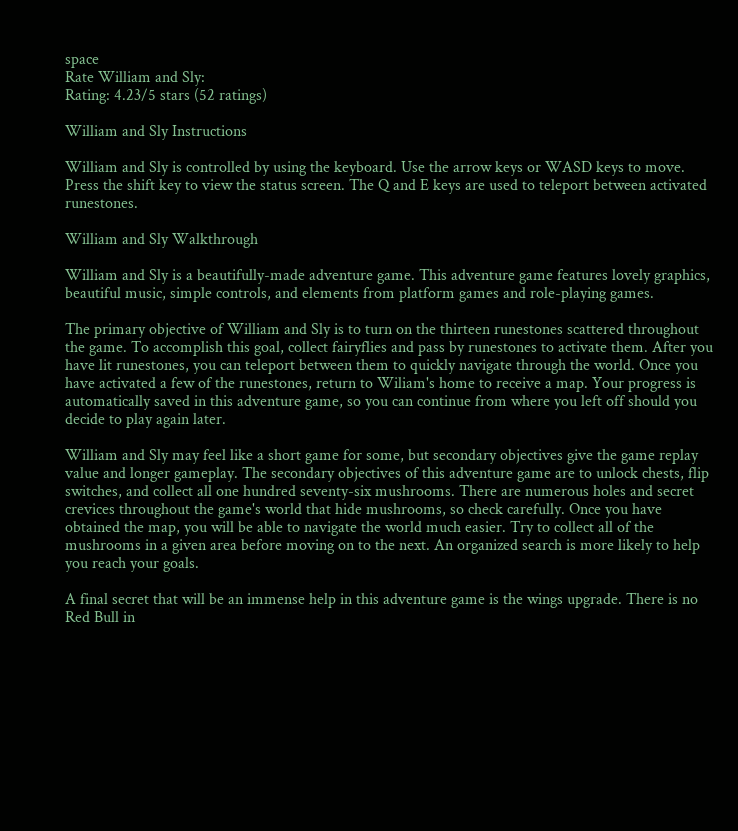space
Rate William and Sly:
Rating: 4.23/5 stars (52 ratings)

William and Sly Instructions

William and Sly is controlled by using the keyboard. Use the arrow keys or WASD keys to move. Press the shift key to view the status screen. The Q and E keys are used to teleport between activated runestones.

William and Sly Walkthrough

William and Sly is a beautifully-made adventure game. This adventure game features lovely graphics, beautiful music, simple controls, and elements from platform games and role-playing games.

The primary objective of William and Sly is to turn on the thirteen runestones scattered throughout the game. To accomplish this goal, collect fairyflies and pass by runestones to activate them. After you have lit runestones, you can teleport between them to quickly navigate through the world. Once you have activated a few of the runestones, return to Wiliam's home to receive a map. Your progress is automatically saved in this adventure game, so you can continue from where you left off should you decide to play again later.

William and Sly may feel like a short game for some, but secondary objectives give the game replay value and longer gameplay. The secondary objectives of this adventure game are to unlock chests, flip switches, and collect all one hundred seventy-six mushrooms. There are numerous holes and secret crevices throughout the game's world that hide mushrooms, so check carefully. Once you have obtained the map, you will be able to navigate the world much easier. Try to collect all of the mushrooms in a given area before moving on to the next. An organized search is more likely to help you reach your goals.

A final secret that will be an immense help in this adventure game is the wings upgrade. There is no Red Bull in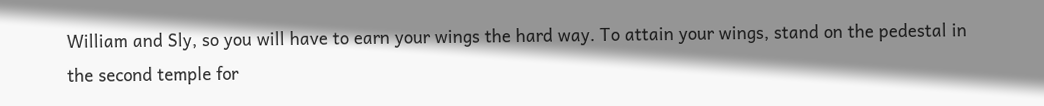William and Sly, so you will have to earn your wings the hard way. To attain your wings, stand on the pedestal in the second temple for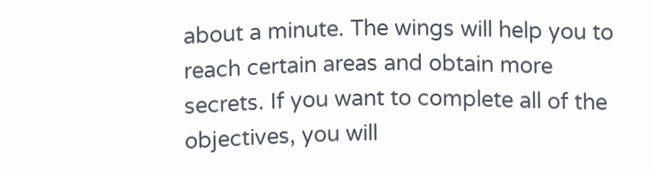about a minute. The wings will help you to reach certain areas and obtain more secrets. If you want to complete all of the objectives, you will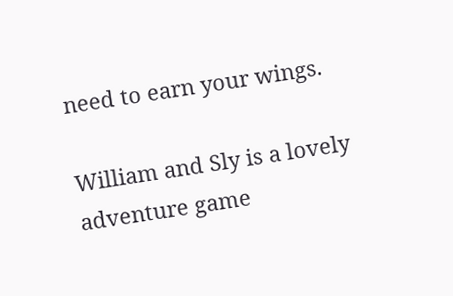need to earn your wings.

William and Sly is a lovely adventure game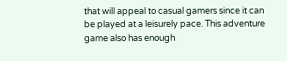that will appeal to casual gamers since it can be played at a leisurely pace. This adventure game also has enough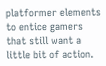platformer elements to entice gamers that still want a little bit of action.